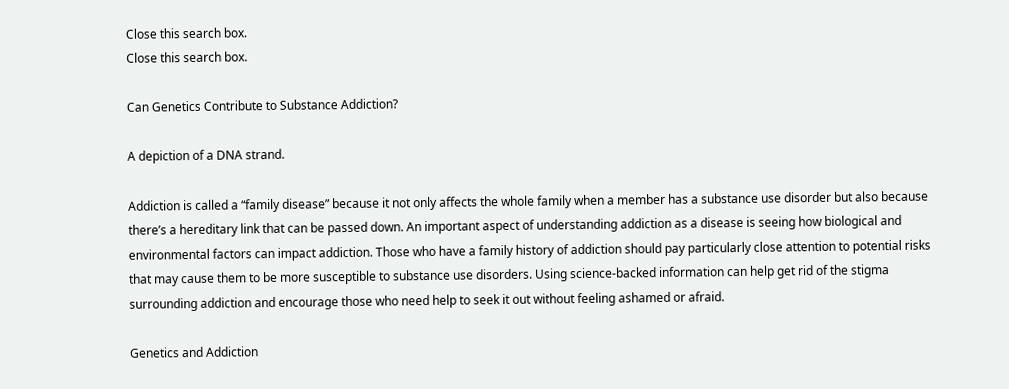Close this search box.
Close this search box.

Can Genetics Contribute to Substance Addiction?

A depiction of a DNA strand.

Addiction is called a “family disease” because it not only affects the whole family when a member has a substance use disorder but also because there’s a hereditary link that can be passed down. An important aspect of understanding addiction as a disease is seeing how biological and environmental factors can impact addiction. Those who have a family history of addiction should pay particularly close attention to potential risks that may cause them to be more susceptible to substance use disorders. Using science-backed information can help get rid of the stigma surrounding addiction and encourage those who need help to seek it out without feeling ashamed or afraid.

Genetics and Addiction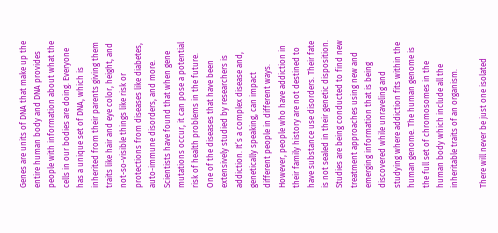Genes are units of DNA that make up the entire human body and DNA provides people with information about what the cells in our bodies are doing. Everyone has a unique set of DNA, which is inherited from their parents giving them traits like hair and eye color, height, and not-so-visible things like risk or protections from diseases like diabetes, auto-immune disorders, and more. Scientists have found that when gene mutations occur, it can pose a potential risk of health problems in the future. One of the diseases that have been extensively studied by researchers is addiction. It’s a complex disease and, genetically speaking, can impact different people in different ways. However, people who have addiction in their family history are not destined to have substance use disorders. Their fate is not sealed in their genetic disposition. Studies are being conducted to find new treatment approaches using new and emerging information that is being discovered while unraveling and studying where addiction fits within the human genome. The human genome is the full set of chromosomes in the human body which include all the inheritable traits of an organism.

There will never be just one isolated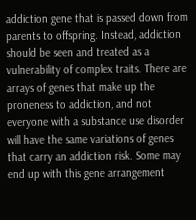addiction gene that is passed down from parents to offspring. Instead, addiction should be seen and treated as a vulnerability of complex traits. There are arrays of genes that make up the proneness to addiction, and not everyone with a substance use disorder will have the same variations of genes that carry an addiction risk. Some may end up with this gene arrangement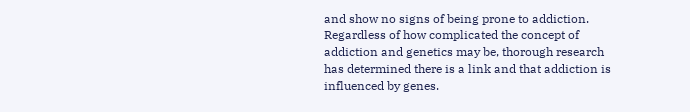and show no signs of being prone to addiction. Regardless of how complicated the concept of addiction and genetics may be, thorough research has determined there is a link and that addiction is influenced by genes.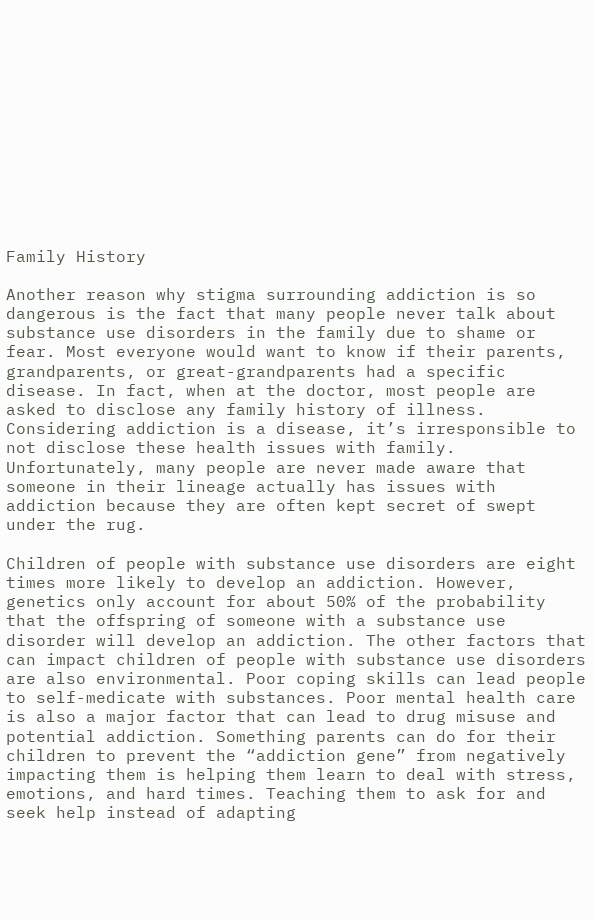Family History

Another reason why stigma surrounding addiction is so dangerous is the fact that many people never talk about substance use disorders in the family due to shame or fear. Most everyone would want to know if their parents, grandparents, or great-grandparents had a specific disease. In fact, when at the doctor, most people are asked to disclose any family history of illness. Considering addiction is a disease, it’s irresponsible to not disclose these health issues with family. Unfortunately, many people are never made aware that someone in their lineage actually has issues with addiction because they are often kept secret of swept under the rug.

Children of people with substance use disorders are eight times more likely to develop an addiction. However, genetics only account for about 50% of the probability that the offspring of someone with a substance use disorder will develop an addiction. The other factors that can impact children of people with substance use disorders are also environmental. Poor coping skills can lead people to self-medicate with substances. Poor mental health care is also a major factor that can lead to drug misuse and potential addiction. Something parents can do for their children to prevent the “addiction gene” from negatively impacting them is helping them learn to deal with stress, emotions, and hard times. Teaching them to ask for and seek help instead of adapting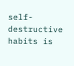self-destructive habits is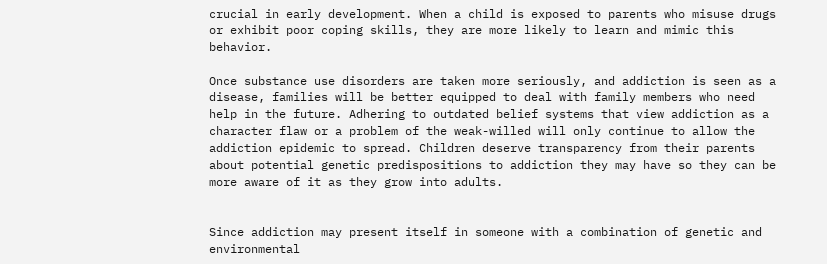crucial in early development. When a child is exposed to parents who misuse drugs or exhibit poor coping skills, they are more likely to learn and mimic this behavior.

Once substance use disorders are taken more seriously, and addiction is seen as a disease, families will be better equipped to deal with family members who need help in the future. Adhering to outdated belief systems that view addiction as a character flaw or a problem of the weak-willed will only continue to allow the addiction epidemic to spread. Children deserve transparency from their parents about potential genetic predispositions to addiction they may have so they can be more aware of it as they grow into adults.


Since addiction may present itself in someone with a combination of genetic and environmental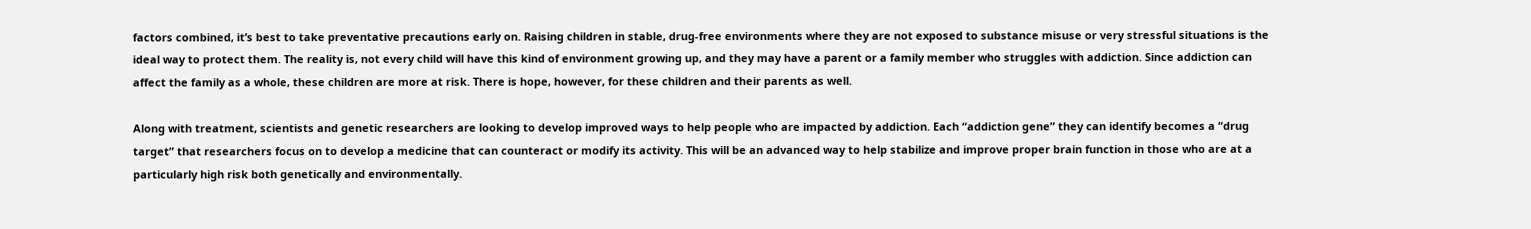factors combined, it’s best to take preventative precautions early on. Raising children in stable, drug-free environments where they are not exposed to substance misuse or very stressful situations is the ideal way to protect them. The reality is, not every child will have this kind of environment growing up, and they may have a parent or a family member who struggles with addiction. Since addiction can affect the family as a whole, these children are more at risk. There is hope, however, for these children and their parents as well.

Along with treatment, scientists and genetic researchers are looking to develop improved ways to help people who are impacted by addiction. Each “addiction gene” they can identify becomes a “drug target” that researchers focus on to develop a medicine that can counteract or modify its activity. This will be an advanced way to help stabilize and improve proper brain function in those who are at a particularly high risk both genetically and environmentally.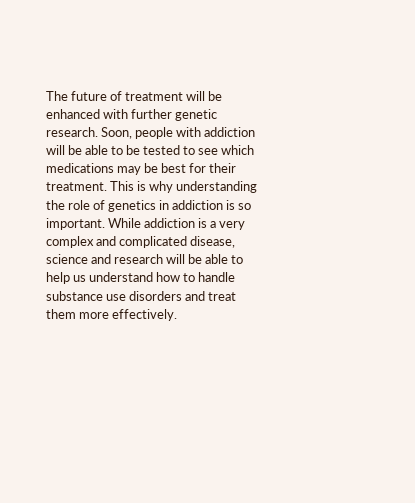The future of treatment will be enhanced with further genetic research. Soon, people with addiction will be able to be tested to see which medications may be best for their treatment. This is why understanding the role of genetics in addiction is so important. While addiction is a very complex and complicated disease, science and research will be able to help us understand how to handle substance use disorders and treat them more effectively.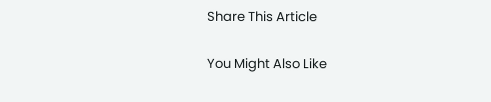Share This Article

You Might Also Like